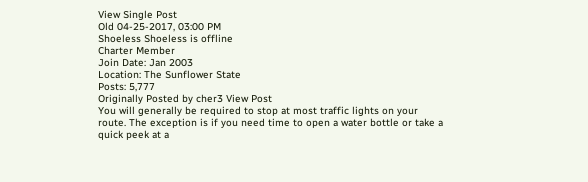View Single Post
Old 04-25-2017, 03:00 PM
Shoeless Shoeless is offline
Charter Member
Join Date: Jan 2003
Location: The Sunflower State
Posts: 5,777
Originally Posted by cher3 View Post
You will generally be required to stop at most traffic lights on your route. The exception is if you need time to open a water bottle or take a quick peek at a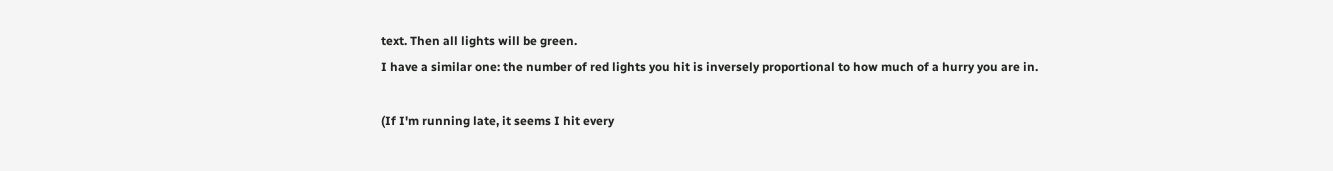text. Then all lights will be green.
I have a similar one: the number of red lights you hit is inversely proportional to how much of a hurry you are in.

(If I'm running late, it seems I hit every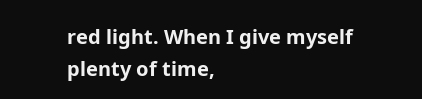red light. When I give myself plenty of time,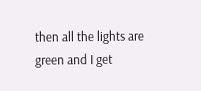then all the lights are green and I get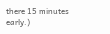there 15 minutes early.)